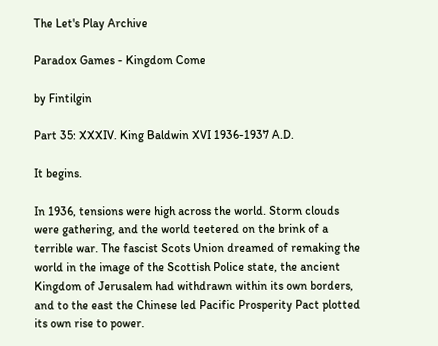The Let's Play Archive

Paradox Games - Kingdom Come

by Fintilgin

Part 35: XXXIV. King Baldwin XVI 1936-1937 A.D.

It begins.

In 1936, tensions were high across the world. Storm clouds were gathering, and the world teetered on the brink of a terrible war. The fascist Scots Union dreamed of remaking the world in the image of the Scottish Police state, the ancient Kingdom of Jerusalem had withdrawn within its own borders, and to the east the Chinese led Pacific Prosperity Pact plotted its own rise to power.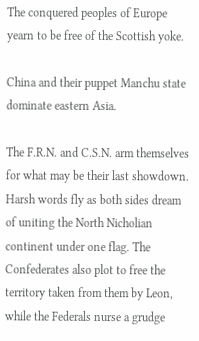The conquered peoples of Europe yearn to be free of the Scottish yoke.

China and their puppet Manchu state dominate eastern Asia.

The F.R.N. and C.S.N. arm themselves for what may be their last showdown. Harsh words fly as both sides dream of uniting the North Nicholian continent under one flag. The Confederates also plot to free the territory taken from them by Leon, while the Federals nurse a grudge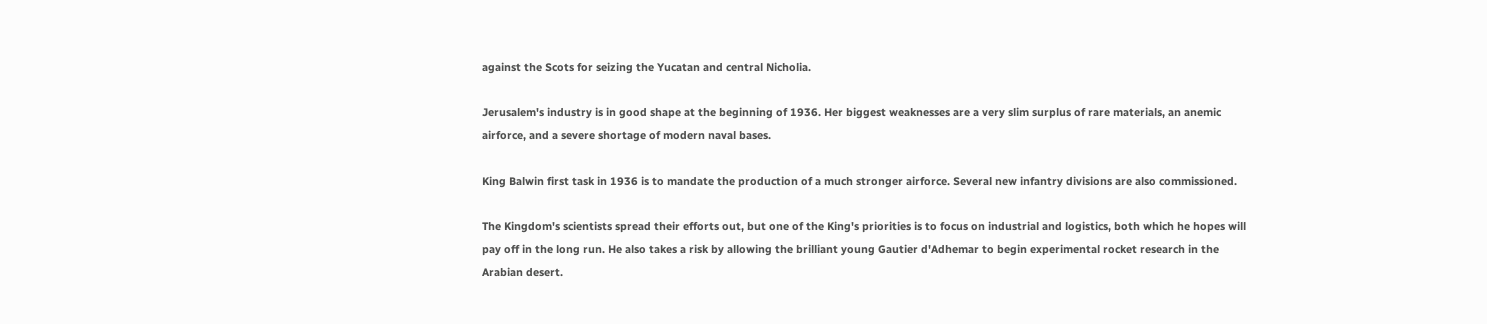against the Scots for seizing the Yucatan and central Nicholia.

Jerusalem's industry is in good shape at the beginning of 1936. Her biggest weaknesses are a very slim surplus of rare materials, an anemic airforce, and a severe shortage of modern naval bases.

King Balwin first task in 1936 is to mandate the production of a much stronger airforce. Several new infantry divisions are also commissioned.

The Kingdom's scientists spread their efforts out, but one of the King's priorities is to focus on industrial and logistics, both which he hopes will pay off in the long run. He also takes a risk by allowing the brilliant young Gautier d'Adhemar to begin experimental rocket research in the Arabian desert.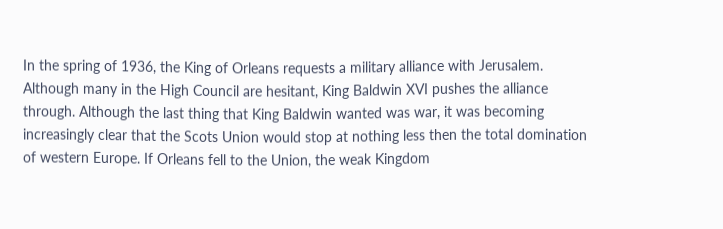In the spring of 1936, the King of Orleans requests a military alliance with Jerusalem. Although many in the High Council are hesitant, King Baldwin XVI pushes the alliance through. Although the last thing that King Baldwin wanted was war, it was becoming increasingly clear that the Scots Union would stop at nothing less then the total domination of western Europe. If Orleans fell to the Union, the weak Kingdom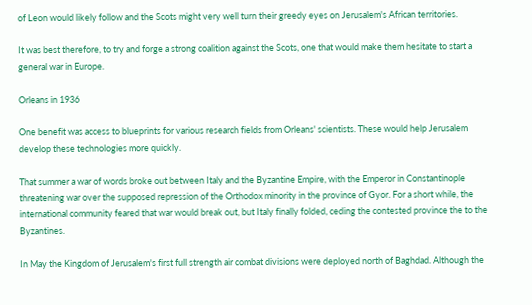of Leon would likely follow and the Scots might very well turn their greedy eyes on Jerusalem's African territories.

It was best therefore, to try and forge a strong coalition against the Scots, one that would make them hesitate to start a general war in Europe.

Orleans in 1936

One benefit was access to blueprints for various research fields from Orleans' scientists. These would help Jerusalem develop these technologies more quickly.

That summer a war of words broke out between Italy and the Byzantine Empire, with the Emperor in Constantinople threatening war over the supposed repression of the Orthodox minority in the province of Gyor. For a short while, the international community feared that war would break out, but Italy finally folded, ceding the contested province the to the Byzantines.

In May the Kingdom of Jerusalem's first full strength air combat divisions were deployed north of Baghdad. Although the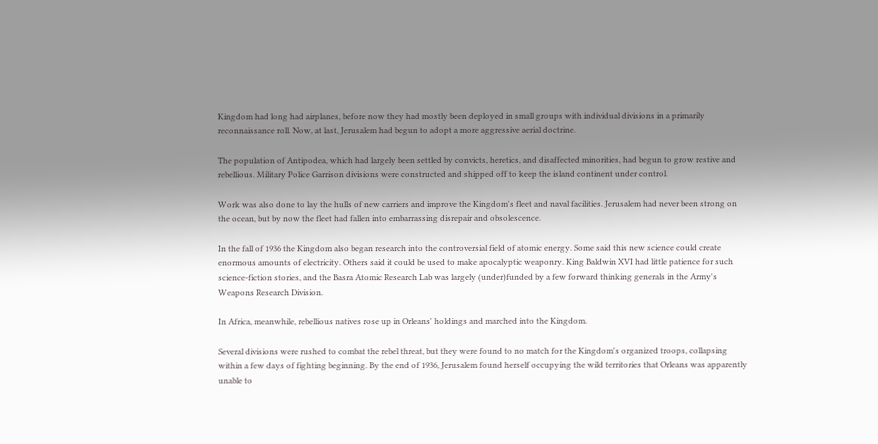Kingdom had long had airplanes, before now they had mostly been deployed in small groups with individual divisions in a primarily reconnaissance roll. Now, at last, Jerusalem had begun to adopt a more aggressive aerial doctrine.

The population of Antipodea, which had largely been settled by convicts, heretics, and disaffected minorities, had begun to grow restive and rebellious. Military Police Garrison divisions were constructed and shipped off to keep the island continent under control.

Work was also done to lay the hulls of new carriers and improve the Kingdom's fleet and naval facilities. Jerusalem had never been strong on the ocean, but by now the fleet had fallen into embarrassing disrepair and obsolescence.

In the fall of 1936 the Kingdom also began research into the controversial field of atomic energy. Some said this new science could create enormous amounts of electricity. Others said it could be used to make apocalyptic weaponry. King Baldwin XVI had little patience for such science-fiction stories, and the Basra Atomic Research Lab was largely (under)funded by a few forward thinking generals in the Army's Weapons Research Division.

In Africa, meanwhile, rebellious natives rose up in Orleans' holdings and marched into the Kingdom.

Several divisions were rushed to combat the rebel threat, but they were found to no match for the Kingdom's organized troops, collapsing within a few days of fighting beginning. By the end of 1936, Jerusalem found herself occupying the wild territories that Orleans was apparently unable to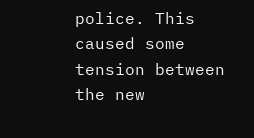police. This caused some tension between the new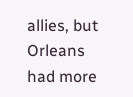allies, but Orleans had more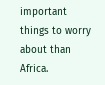important things to worry about than Africa.